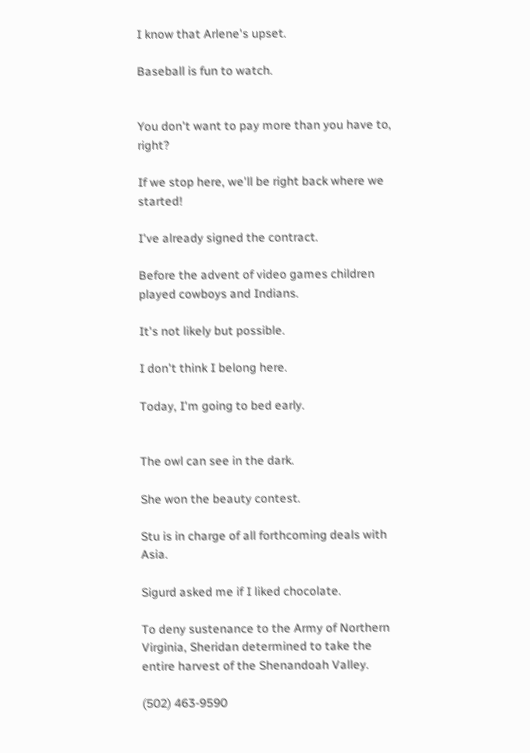I know that Arlene's upset.

Baseball is fun to watch.


You don't want to pay more than you have to, right?

If we stop here, we'll be right back where we started!

I've already signed the contract.

Before the advent of video games children played cowboys and Indians.

It's not likely but possible.

I don't think I belong here.

Today, I'm going to bed early.


The owl can see in the dark.

She won the beauty contest.

Stu is in charge of all forthcoming deals with Asia.

Sigurd asked me if I liked chocolate.

To deny sustenance to the Army of Northern Virginia, Sheridan determined to take the entire harvest of the Shenandoah Valley.

(502) 463-9590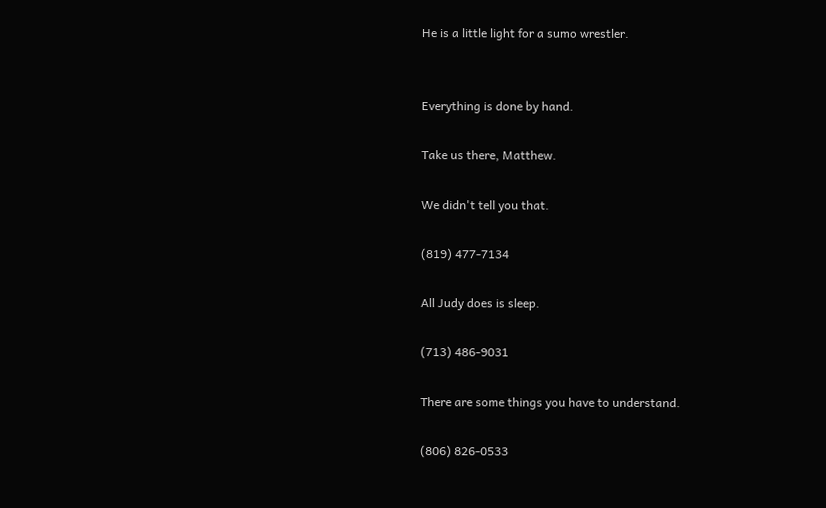He is a little light for a sumo wrestler.


Everything is done by hand.

Take us there, Matthew.

We didn't tell you that.

(819) 477-7134

All Judy does is sleep.

(713) 486-9031

There are some things you have to understand.

(806) 826-0533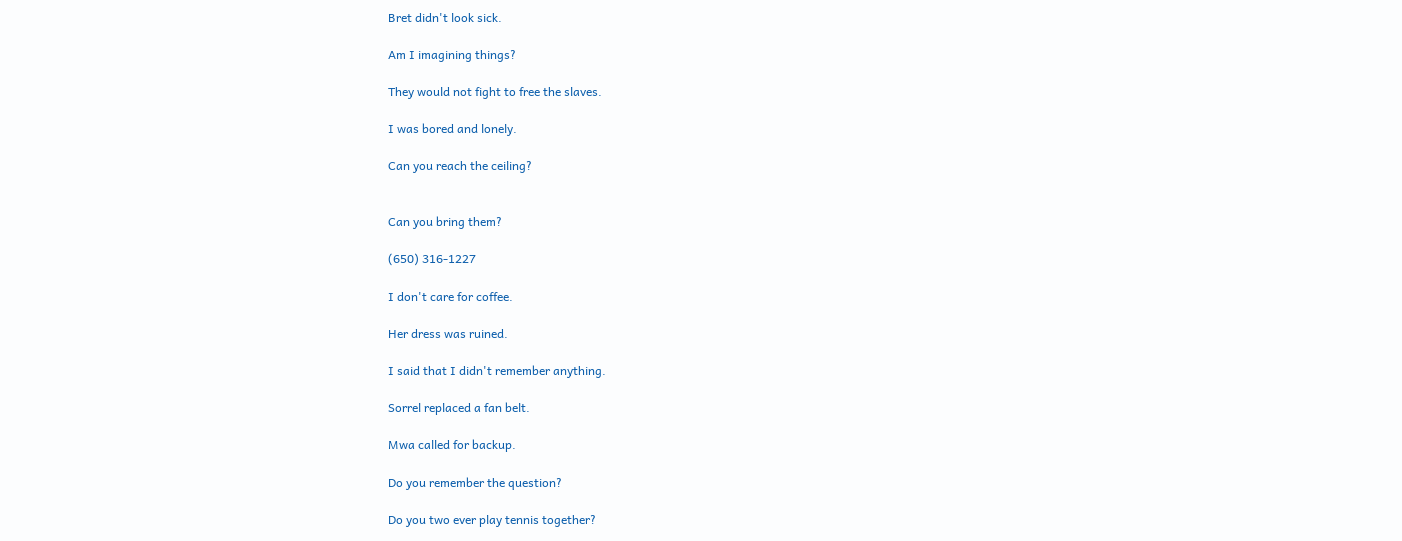Bret didn't look sick.

Am I imagining things?

They would not fight to free the slaves.

I was bored and lonely.

Can you reach the ceiling?


Can you bring them?

(650) 316-1227

I don't care for coffee.

Her dress was ruined.

I said that I didn't remember anything.

Sorrel replaced a fan belt.

Mwa called for backup.

Do you remember the question?

Do you two ever play tennis together?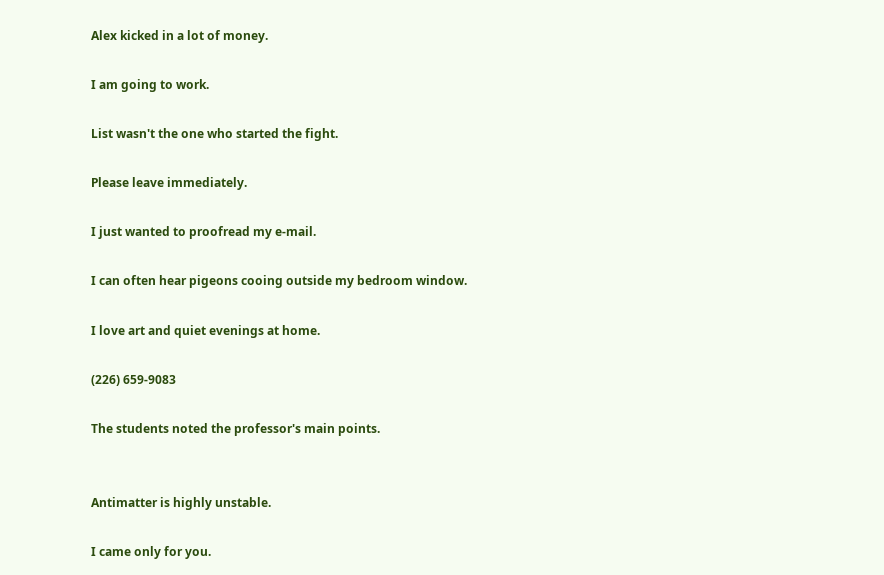Alex kicked in a lot of money.

I am going to work.

List wasn't the one who started the fight.

Please leave immediately.

I just wanted to proofread my e-mail.

I can often hear pigeons cooing outside my bedroom window.

I love art and quiet evenings at home.

(226) 659-9083

The students noted the professor's main points.


Antimatter is highly unstable.

I came only for you.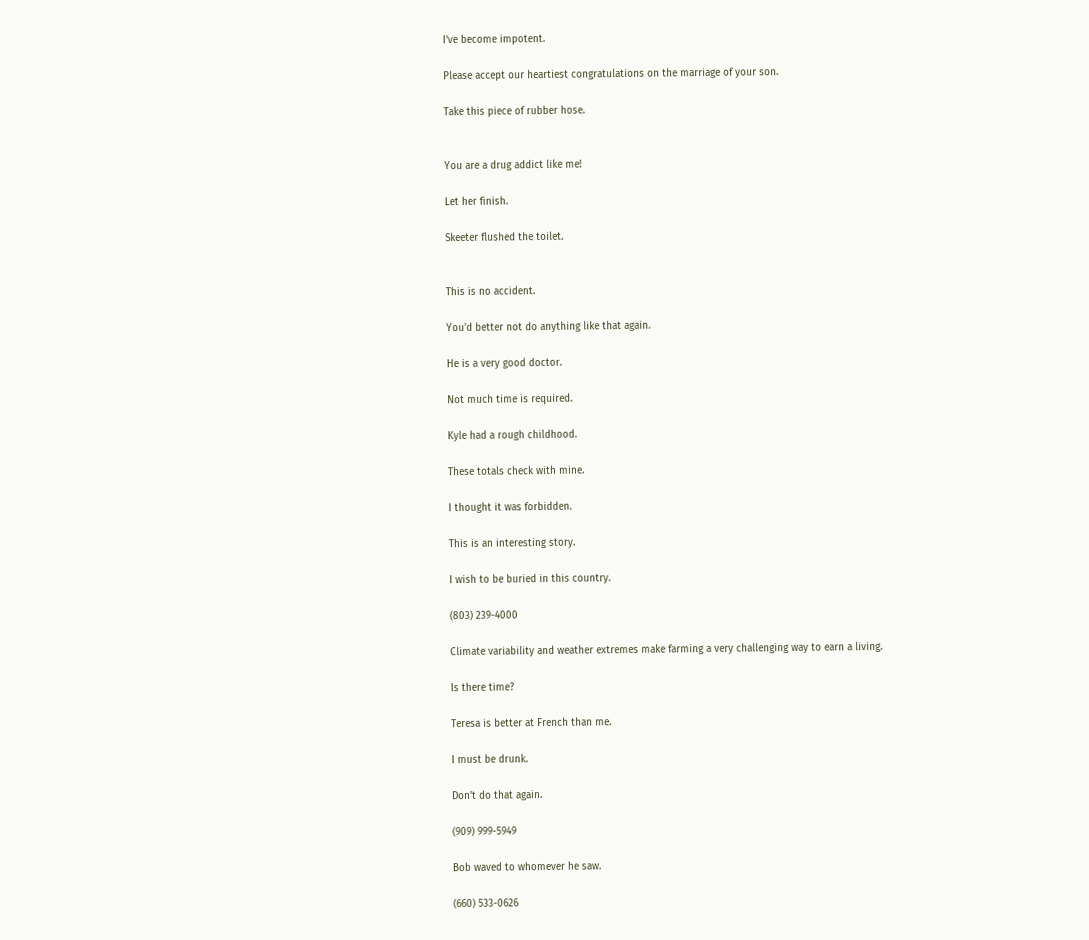I've become impotent.

Please accept our heartiest congratulations on the marriage of your son.

Take this piece of rubber hose.


You are a drug addict like me!

Let her finish.

Skeeter flushed the toilet.


This is no accident.

You'd better not do anything like that again.

He is a very good doctor.

Not much time is required.

Kyle had a rough childhood.

These totals check with mine.

I thought it was forbidden.

This is an interesting story.

I wish to be buried in this country.

(803) 239-4000

Climate variability and weather extremes make farming a very challenging way to earn a living.

Is there time?

Teresa is better at French than me.

I must be drunk.

Don't do that again.

(909) 999-5949

Bob waved to whomever he saw.

(660) 533-0626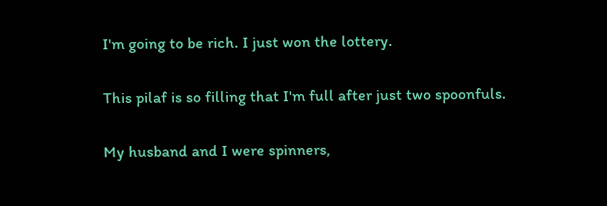I'm going to be rich. I just won the lottery.

This pilaf is so filling that I'm full after just two spoonfuls.

My husband and I were spinners,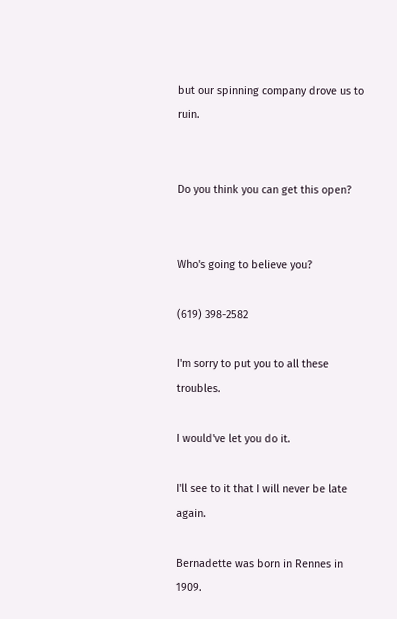but our spinning company drove us to ruin.


Do you think you can get this open?


Who's going to believe you?

(619) 398-2582

I'm sorry to put you to all these troubles.

I would've let you do it.

I'll see to it that I will never be late again.

Bernadette was born in Rennes in 1909.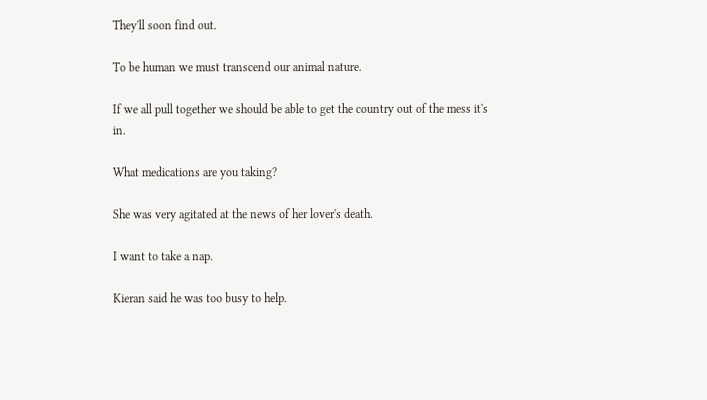They'll soon find out.

To be human we must transcend our animal nature.

If we all pull together we should be able to get the country out of the mess it's in.

What medications are you taking?

She was very agitated at the news of her lover's death.

I want to take a nap.

Kieran said he was too busy to help.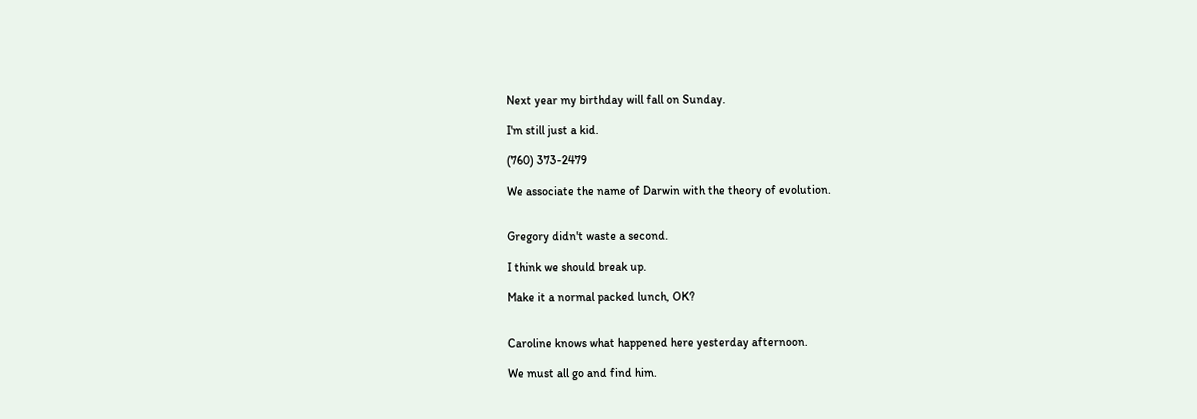Next year my birthday will fall on Sunday.

I'm still just a kid.

(760) 373-2479

We associate the name of Darwin with the theory of evolution.


Gregory didn't waste a second.

I think we should break up.

Make it a normal packed lunch, OK?


Caroline knows what happened here yesterday afternoon.

We must all go and find him.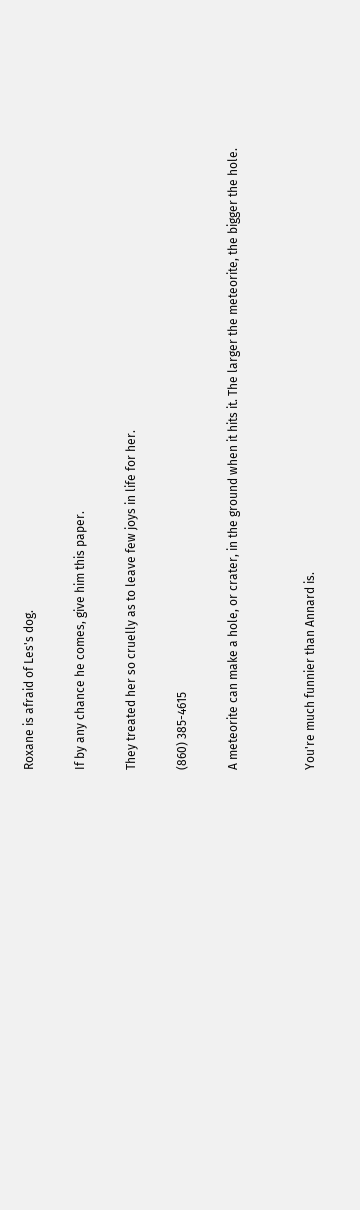Roxane is afraid of Les's dog.

If by any chance he comes, give him this paper.

They treated her so cruelly as to leave few joys in life for her.

(860) 385-4615

A meteorite can make a hole, or crater, in the ground when it hits it. The larger the meteorite, the bigger the hole.


You're much funnier than Annard is.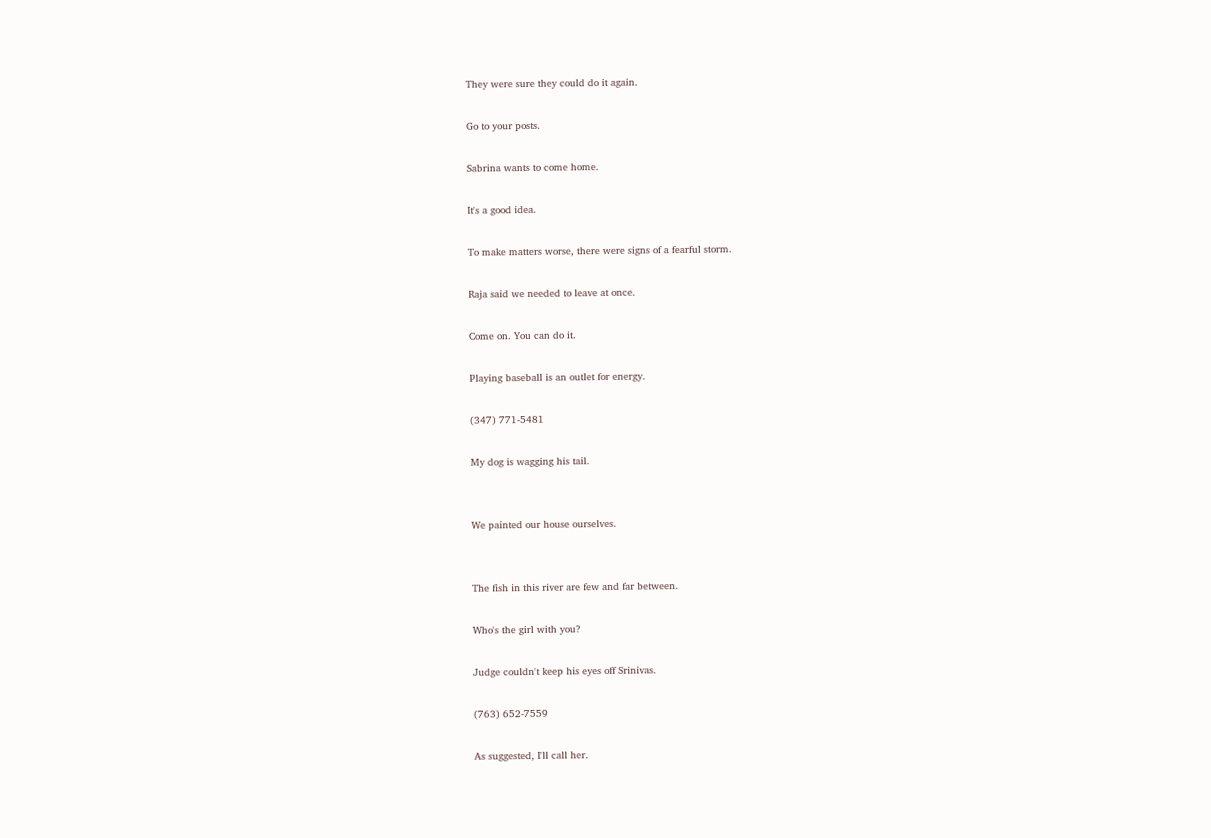They were sure they could do it again.

Go to your posts.

Sabrina wants to come home.

It's a good idea.

To make matters worse, there were signs of a fearful storm.

Raja said we needed to leave at once.

Come on. You can do it.

Playing baseball is an outlet for energy.

(347) 771-5481

My dog is wagging his tail.


We painted our house ourselves.


The fish in this river are few and far between.

Who's the girl with you?

Judge couldn't keep his eyes off Srinivas.

(763) 652-7559

As suggested, I'll call her.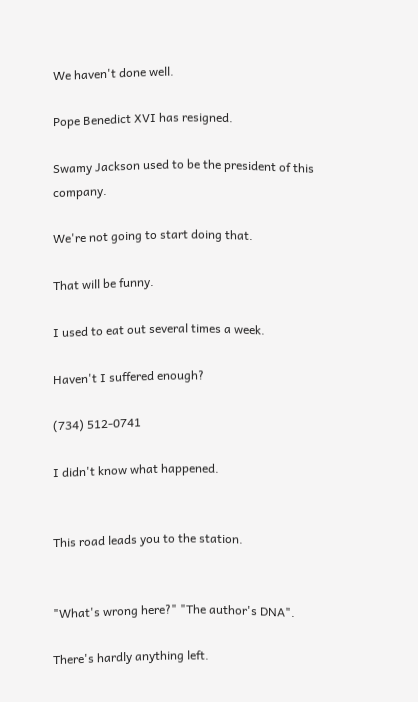We haven't done well.

Pope Benedict XVI has resigned.

Swamy Jackson used to be the president of this company.

We're not going to start doing that.

That will be funny.

I used to eat out several times a week.

Haven't I suffered enough?

(734) 512-0741

I didn't know what happened.


This road leads you to the station.


"What's wrong here?" "The author's DNA".

There's hardly anything left.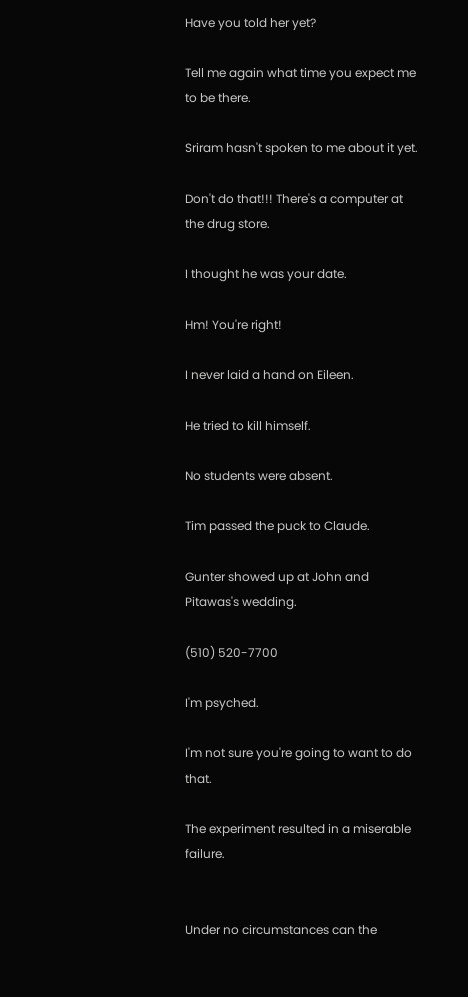Have you told her yet?

Tell me again what time you expect me to be there.

Sriram hasn't spoken to me about it yet.

Don't do that!!! There's a computer at the drug store.

I thought he was your date.

Hm! You're right!

I never laid a hand on Eileen.

He tried to kill himself.

No students were absent.

Tim passed the puck to Claude.

Gunter showed up at John and Pitawas's wedding.

(510) 520-7700

I'm psyched.

I'm not sure you're going to want to do that.

The experiment resulted in a miserable failure.


Under no circumstances can the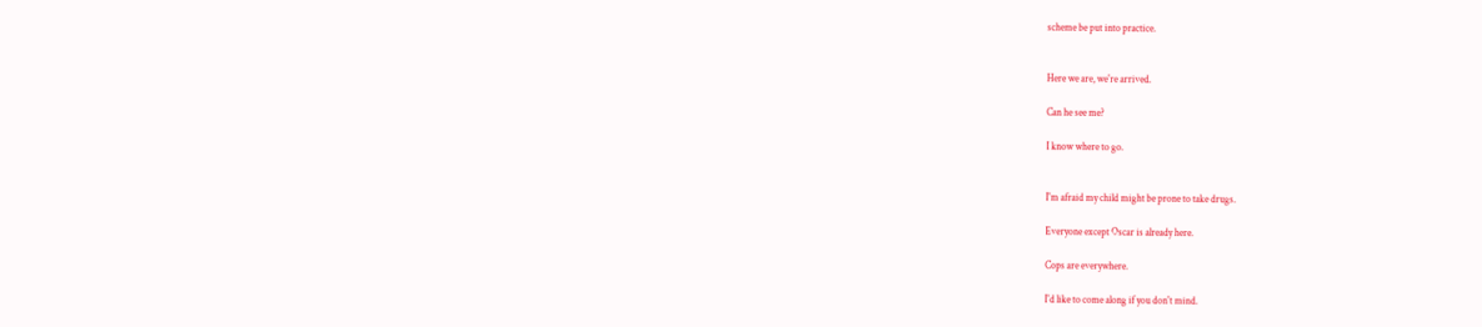scheme be put into practice.


Here we are, we're arrived.

Can he see me?

I know where to go.


I'm afraid my child might be prone to take drugs.

Everyone except Oscar is already here.

Cops are everywhere.

I'd like to come along if you don't mind.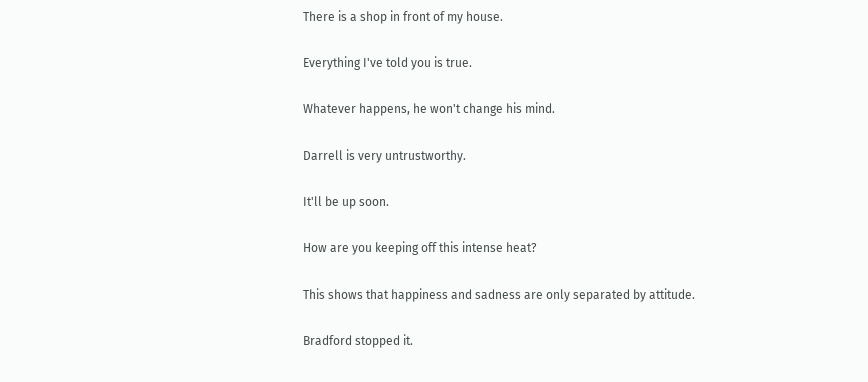There is a shop in front of my house.

Everything I've told you is true.

Whatever happens, he won't change his mind.

Darrell is very untrustworthy.

It'll be up soon.

How are you keeping off this intense heat?

This shows that happiness and sadness are only separated by attitude.

Bradford stopped it.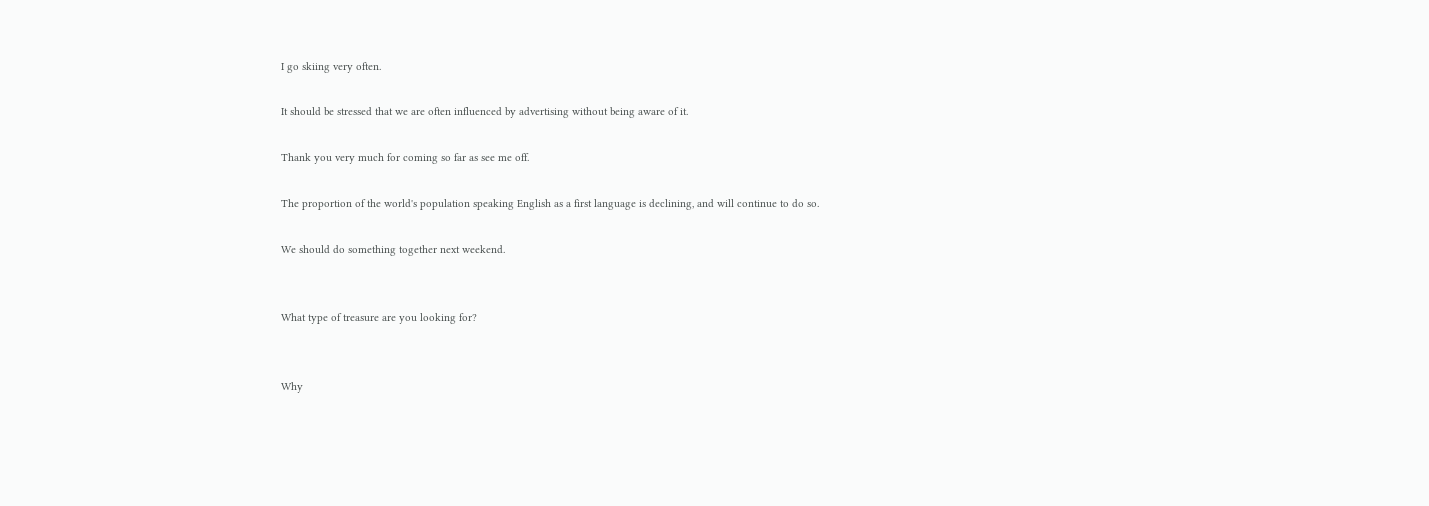I go skiing very often.

It should be stressed that we are often influenced by advertising without being aware of it.

Thank you very much for coming so far as see me off.

The proportion of the world's population speaking English as a first language is declining, and will continue to do so.

We should do something together next weekend.


What type of treasure are you looking for?


Why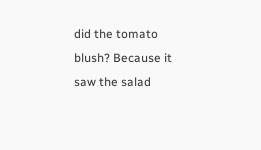did the tomato blush? Because it saw the salad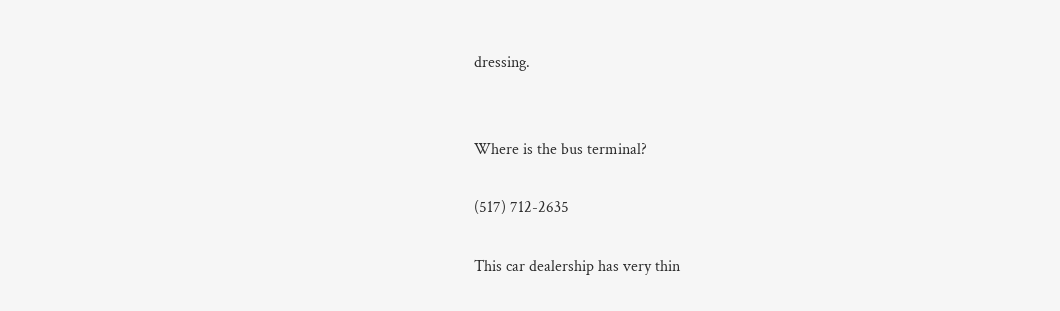dressing.


Where is the bus terminal?

(517) 712-2635

This car dealership has very thin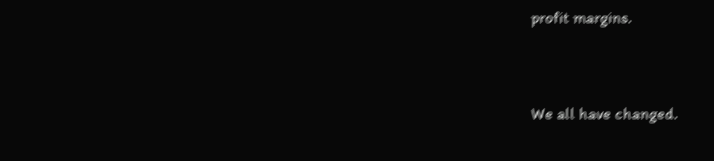profit margins.


We all have changed.